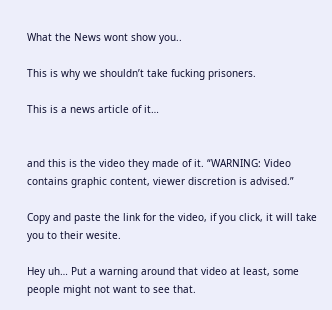What the News wont show you..

This is why we shouldn’t take fucking prisoners.

This is a news article of it…


and this is the video they made of it. “WARNING: Video contains graphic content, viewer discretion is advised.”

Copy and paste the link for the video, if you click, it will take you to their wesite.

Hey uh… Put a warning around that video at least, some people might not want to see that.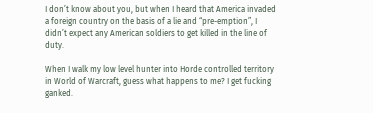I don’t know about you, but when I heard that America invaded a foreign country on the basis of a lie and “pre-emption”, I didn’t expect any American soldiers to get killed in the line of duty.

When I walk my low level hunter into Horde controlled territory in World of Warcraft, guess what happens to me? I get fucking ganked.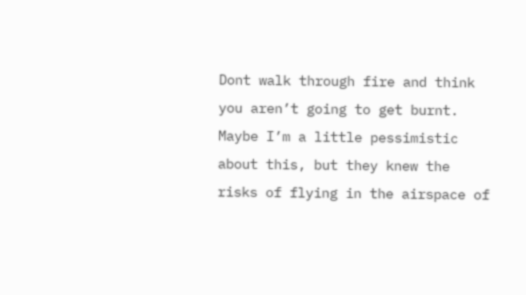Dont walk through fire and think you aren’t going to get burnt. Maybe I’m a little pessimistic about this, but they knew the risks of flying in the airspace of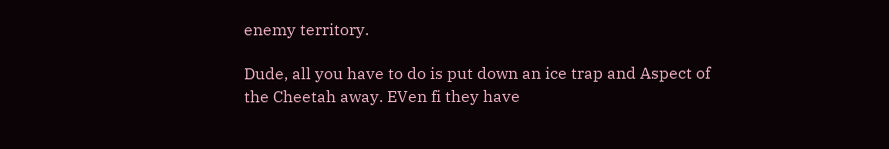enemy territory.

Dude, all you have to do is put down an ice trap and Aspect of the Cheetah away. EVen fi they have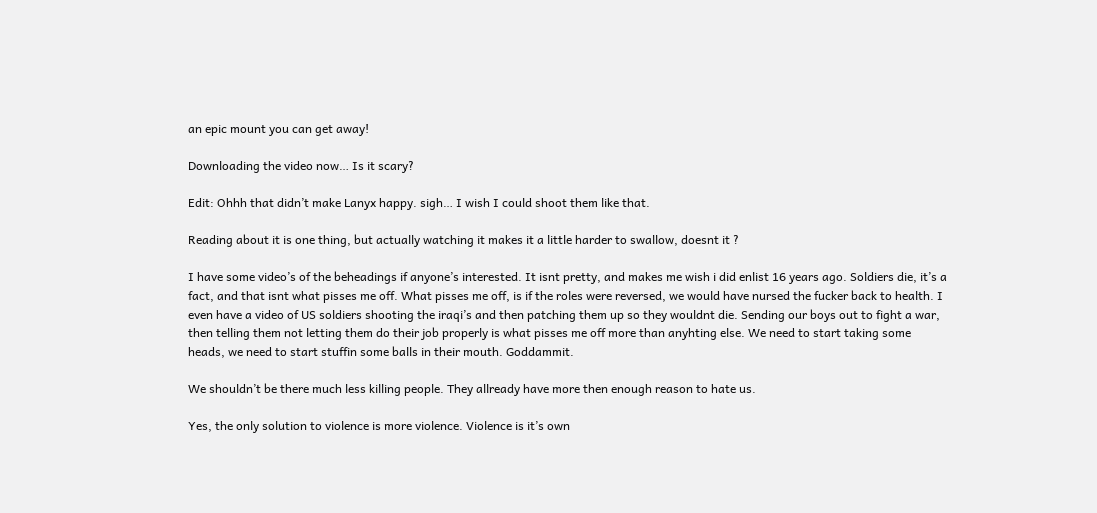an epic mount you can get away!

Downloading the video now… Is it scary?

Edit: Ohhh that didn’t make Lanyx happy. sigh… I wish I could shoot them like that.

Reading about it is one thing, but actually watching it makes it a little harder to swallow, doesnt it ?

I have some video’s of the beheadings if anyone’s interested. It isnt pretty, and makes me wish i did enlist 16 years ago. Soldiers die, it’s a fact, and that isnt what pisses me off. What pisses me off, is if the roles were reversed, we would have nursed the fucker back to health. I even have a video of US soldiers shooting the iraqi’s and then patching them up so they wouldnt die. Sending our boys out to fight a war, then telling them not letting them do their job properly is what pisses me off more than anyhting else. We need to start taking some heads, we need to start stuffin some balls in their mouth. Goddammit.

We shouldn’t be there much less killing people. They allready have more then enough reason to hate us.

Yes, the only solution to violence is more violence. Violence is it’s own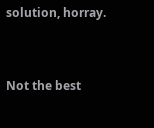solution, horray.


Not the best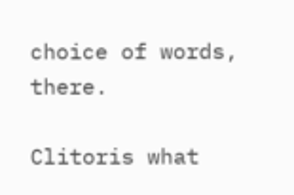choice of words, there.

Clitoris what